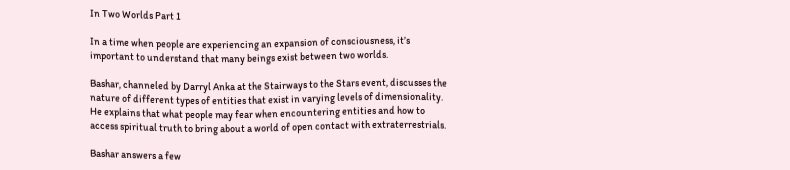In Two Worlds Part 1

In a time when people are experiencing an expansion of consciousness, it’s important to understand that many beings exist between two worlds.

Bashar, channeled by Darryl Anka at the Stairways to the Stars event, discusses the nature of different types of entities that exist in varying levels of dimensionality. He explains that what people may fear when encountering entities and how to access spiritual truth to bring about a world of open contact with extraterrestrials.

Bashar answers a few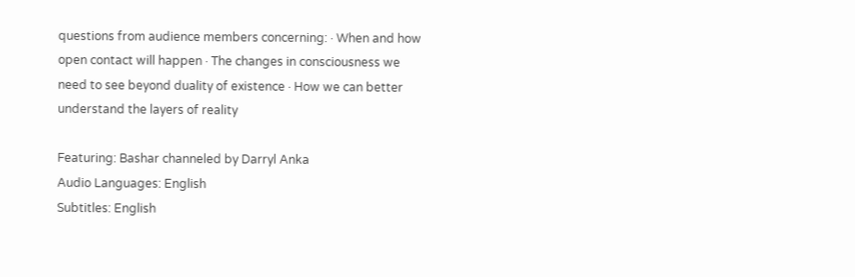questions from audience members concerning: · When and how open contact will happen · The changes in consciousness we need to see beyond duality of existence · How we can better understand the layers of reality

Featuring: Bashar channeled by Darryl Anka
Audio Languages: English
Subtitles: English